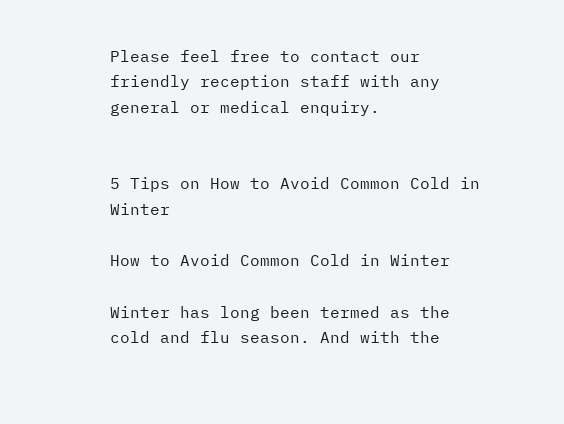Please feel free to contact our friendly reception staff with any general or medical enquiry.


5 Tips on How to Avoid Common Cold in Winter

How to Avoid Common Cold in Winter

Winter has long been termed as the cold and flu season. And with the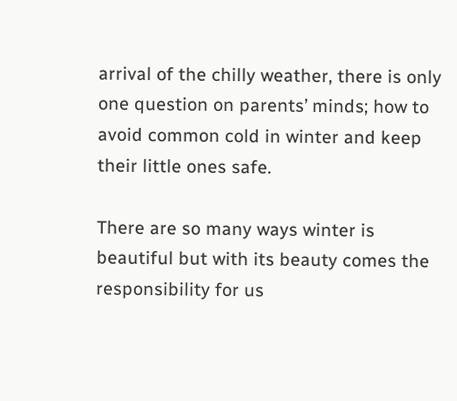arrival of the chilly weather, there is only one question on parents’ minds; how to avoid common cold in winter and keep their little ones safe.

There are so many ways winter is beautiful but with its beauty comes the responsibility for us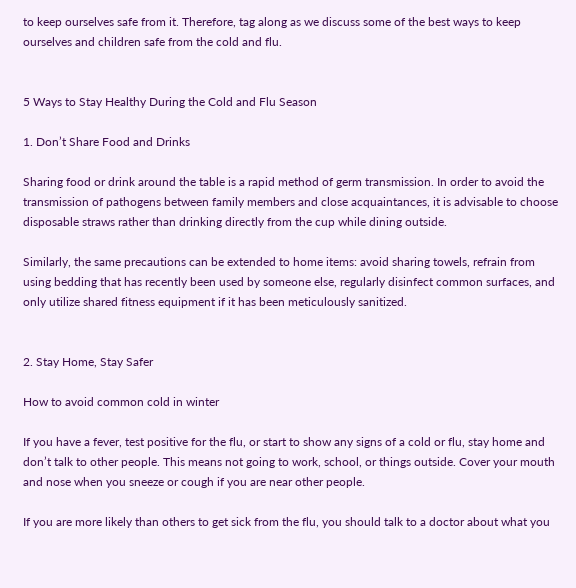to keep ourselves safe from it. Therefore, tag along as we discuss some of the best ways to keep ourselves and children safe from the cold and flu.


5 Ways to Stay Healthy During the Cold and Flu Season

1. Don’t Share Food and Drinks

Sharing food or drink around the table is a rapid method of germ transmission. In order to avoid the transmission of pathogens between family members and close acquaintances, it is advisable to choose disposable straws rather than drinking directly from the cup while dining outside.

Similarly, the same precautions can be extended to home items: avoid sharing towels, refrain from using bedding that has recently been used by someone else, regularly disinfect common surfaces, and only utilize shared fitness equipment if it has been meticulously sanitized.


2. Stay Home, Stay Safer

How to avoid common cold in winter

If you have a fever, test positive for the flu, or start to show any signs of a cold or flu, stay home and don’t talk to other people. This means not going to work, school, or things outside. Cover your mouth and nose when you sneeze or cough if you are near other people.

If you are more likely than others to get sick from the flu, you should talk to a doctor about what you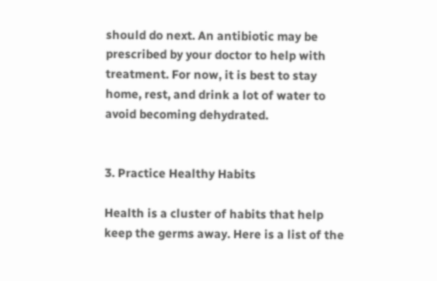should do next. An antibiotic may be prescribed by your doctor to help with treatment. For now, it is best to stay home, rest, and drink a lot of water to avoid becoming dehydrated.


3. Practice Healthy Habits

Health is a cluster of habits that help keep the germs away. Here is a list of the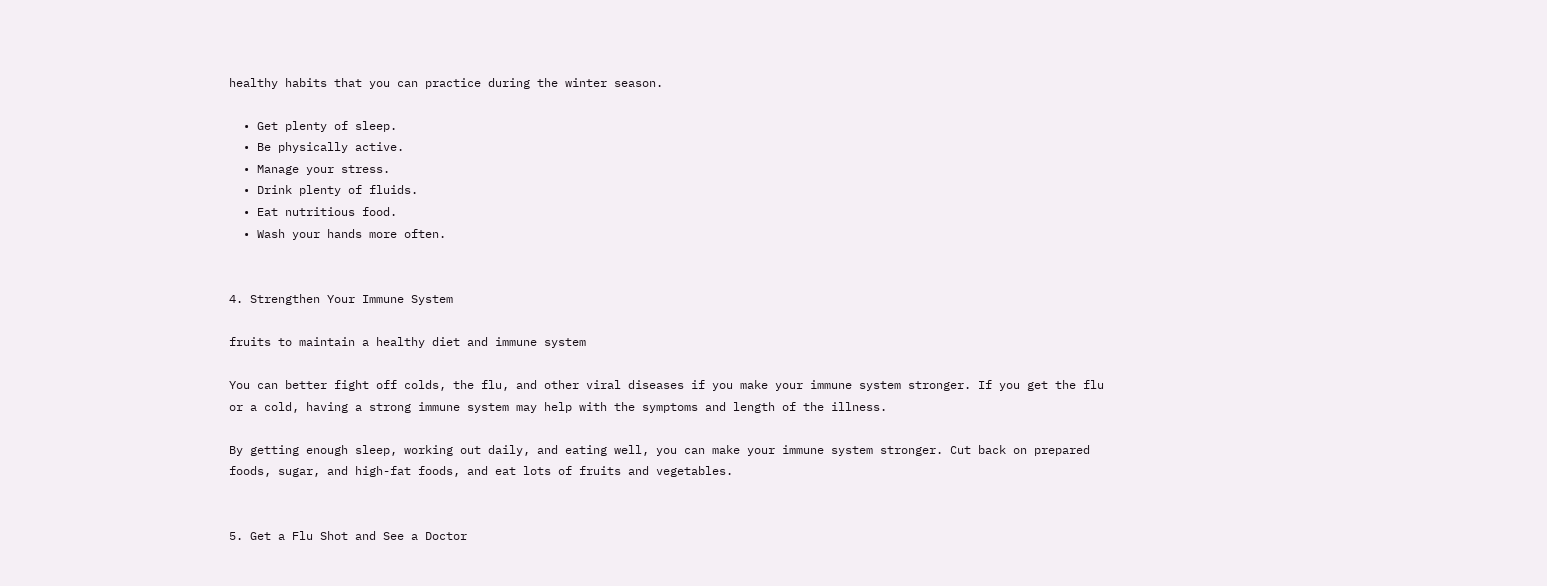healthy habits that you can practice during the winter season.

  • Get plenty of sleep.
  • Be physically active.
  • Manage your stress.
  • Drink plenty of fluids.
  • Eat nutritious food.
  • Wash your hands more often.


4. Strengthen Your Immune System

fruits to maintain a healthy diet and immune system

You can better fight off colds, the flu, and other viral diseases if you make your immune system stronger. If you get the flu or a cold, having a strong immune system may help with the symptoms and length of the illness.

By getting enough sleep, working out daily, and eating well, you can make your immune system stronger. Cut back on prepared foods, sugar, and high-fat foods, and eat lots of fruits and vegetables.


5. Get a Flu Shot and See a Doctor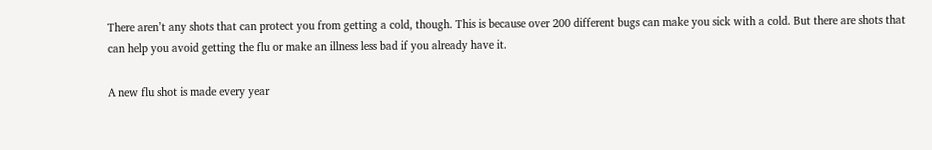There aren’t any shots that can protect you from getting a cold, though. This is because over 200 different bugs can make you sick with a cold. But there are shots that can help you avoid getting the flu or make an illness less bad if you already have it.

A new flu shot is made every year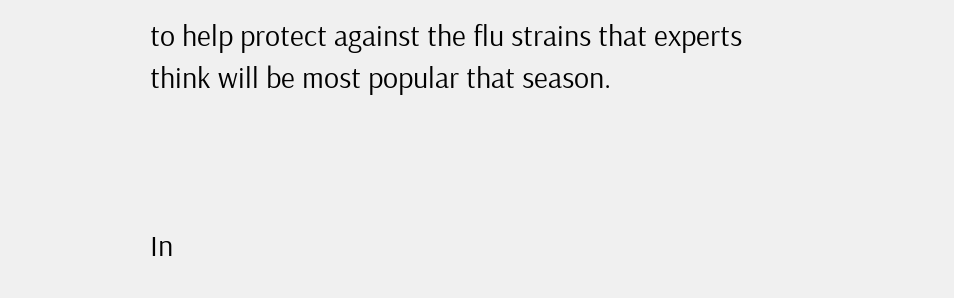to help protect against the flu strains that experts think will be most popular that season.



In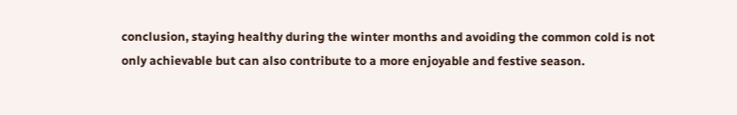conclusion, staying healthy during the winter months and avoiding the common cold is not only achievable but can also contribute to a more enjoyable and festive season.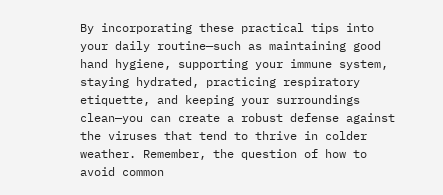By incorporating these practical tips into your daily routine—such as maintaining good hand hygiene, supporting your immune system, staying hydrated, practicing respiratory etiquette, and keeping your surroundings clean—you can create a robust defense against the viruses that tend to thrive in colder weather. Remember, the question of how to avoid common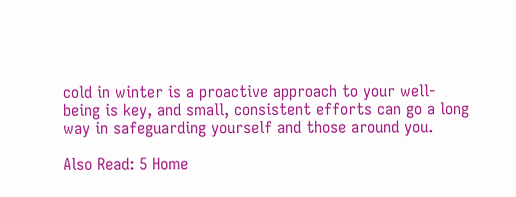cold in winter is a proactive approach to your well-being is key, and small, consistent efforts can go a long way in safeguarding yourself and those around you.

Also Read: 5 Home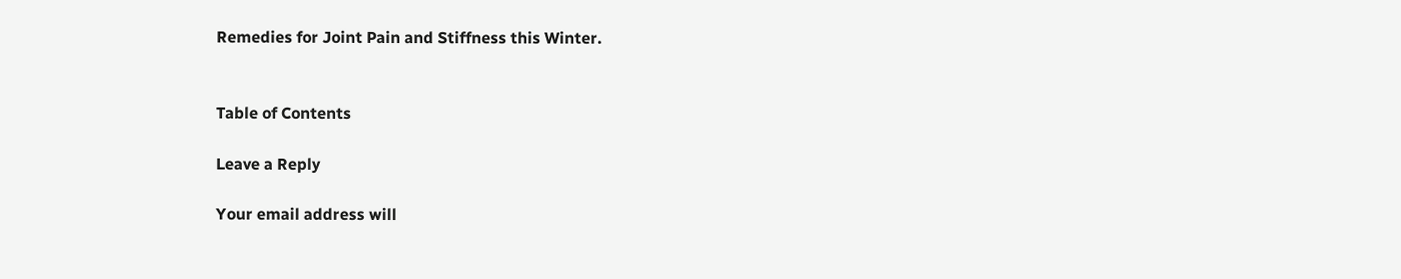Remedies for Joint Pain and Stiffness this Winter.


Table of Contents

Leave a Reply

Your email address will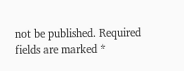not be published. Required fields are marked *